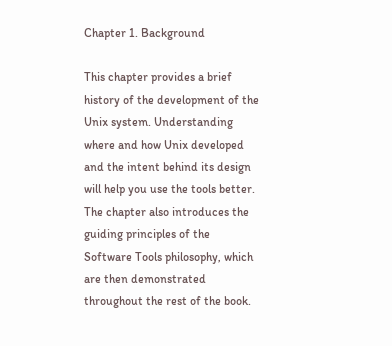Chapter 1. Background

This chapter provides a brief history of the development of the Unix system. Understanding where and how Unix developed and the intent behind its design will help you use the tools better. The chapter also introduces the guiding principles of the Software Tools philosophy, which are then demonstrated throughout the rest of the book.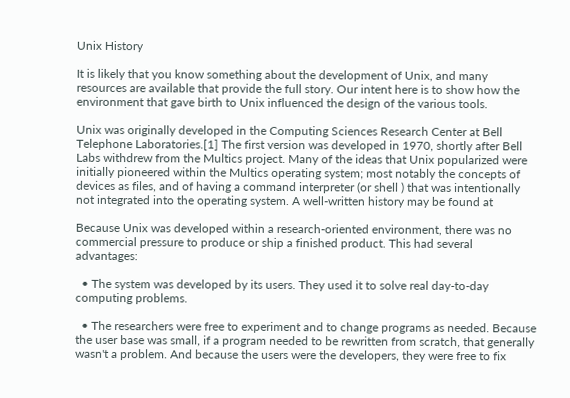Unix History

It is likely that you know something about the development of Unix, and many resources are available that provide the full story. Our intent here is to show how the environment that gave birth to Unix influenced the design of the various tools.

Unix was originally developed in the Computing Sciences Research Center at Bell Telephone Laboratories.[1] The first version was developed in 1970, shortly after Bell Labs withdrew from the Multics project. Many of the ideas that Unix popularized were initially pioneered within the Multics operating system; most notably the concepts of devices as files, and of having a command interpreter (or shell ) that was intentionally not integrated into the operating system. A well-written history may be found at

Because Unix was developed within a research-oriented environment, there was no commercial pressure to produce or ship a finished product. This had several advantages:

  • The system was developed by its users. They used it to solve real day-to-day computing problems.

  • The researchers were free to experiment and to change programs as needed. Because the user base was small, if a program needed to be rewritten from scratch, that generally wasn't a problem. And because the users were the developers, they were free to fix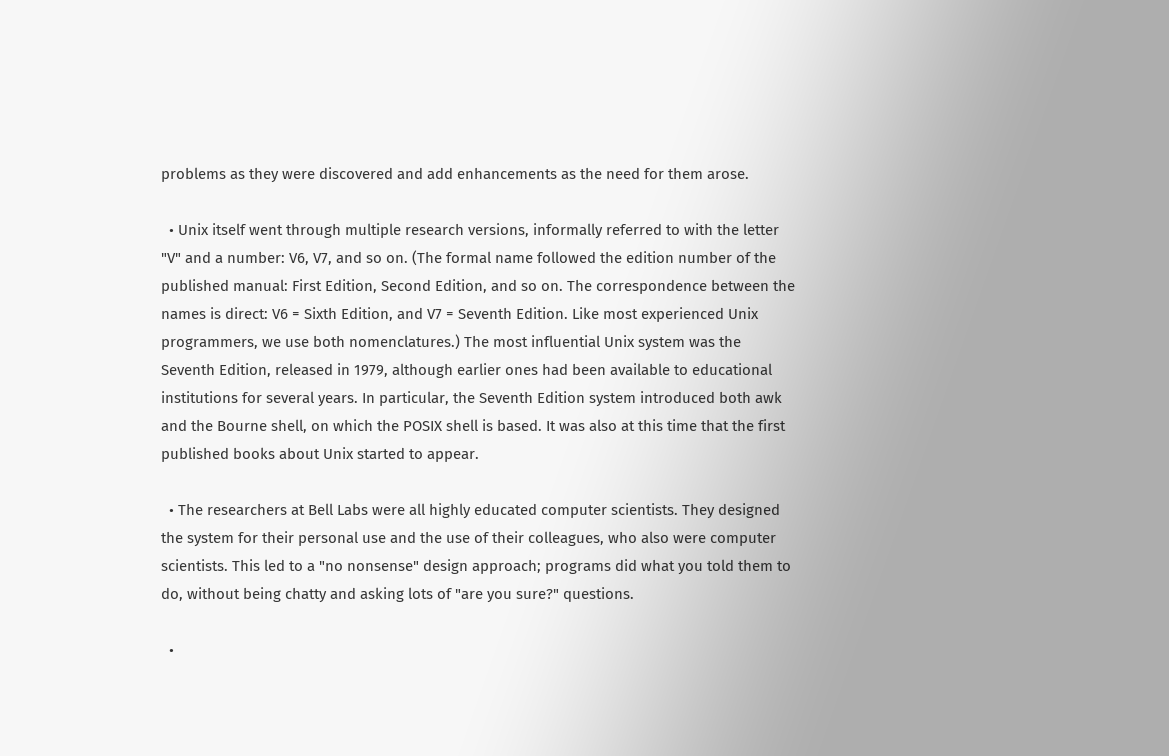problems as they were discovered and add enhancements as the need for them arose.

  • Unix itself went through multiple research versions, informally referred to with the letter "V" and a number: V6, V7, and so on. (The formal name followed the edition number of the published manual: First Edition, Second Edition, and so on. The correspondence between the names is direct: V6 = Sixth Edition, and V7 = Seventh Edition. Like most experienced Unix programmers, we use both nomenclatures.) The most influential Unix system was the Seventh Edition, released in 1979, although earlier ones had been available to educational institutions for several years. In particular, the Seventh Edition system introduced both awk and the Bourne shell, on which the POSIX shell is based. It was also at this time that the first published books about Unix started to appear.

  • The researchers at Bell Labs were all highly educated computer scientists. They designed the system for their personal use and the use of their colleagues, who also were computer scientists. This led to a "no nonsense" design approach; programs did what you told them to do, without being chatty and asking lots of "are you sure?" questions.

  •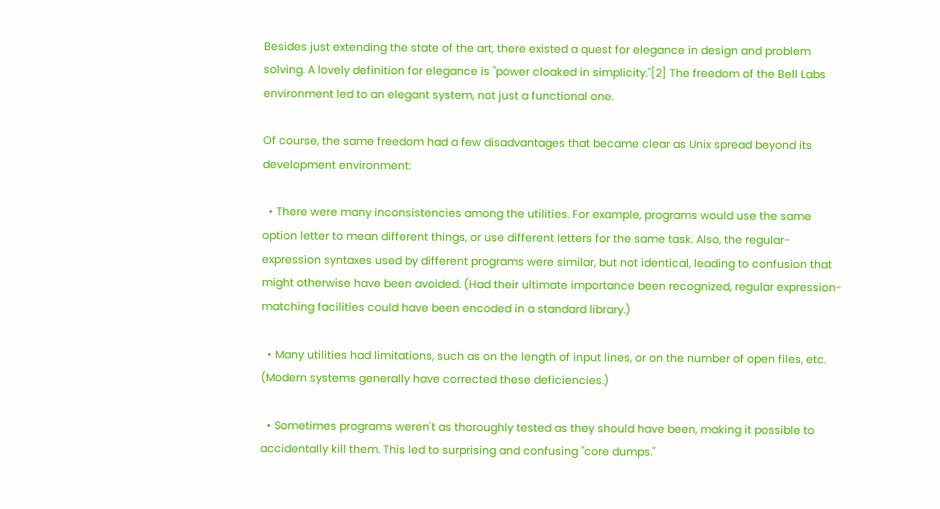Besides just extending the state of the art, there existed a quest for elegance in design and problem solving. A lovely definition for elegance is "power cloaked in simplicity."[2] The freedom of the Bell Labs environment led to an elegant system, not just a functional one.

Of course, the same freedom had a few disadvantages that became clear as Unix spread beyond its development environment:

  • There were many inconsistencies among the utilities. For example, programs would use the same option letter to mean different things, or use different letters for the same task. Also, the regular-expression syntaxes used by different programs were similar, but not identical, leading to confusion that might otherwise have been avoided. (Had their ultimate importance been recognized, regular expression-matching facilities could have been encoded in a standard library.)

  • Many utilities had limitations, such as on the length of input lines, or on the number of open files, etc. (Modern systems generally have corrected these deficiencies.)

  • Sometimes programs weren't as thoroughly tested as they should have been, making it possible to accidentally kill them. This led to surprising and confusing "core dumps."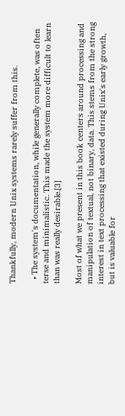Thankfully, modern Unix systems rarely suffer from this.

  • The system's documentation, while generally complete, was often terse and minimalistic. This made the system more difficult to learn than was really desirable.[3]

Most of what we present in this book centers around processing and manipulation of textual, not binary, data. This stems from the strong interest in text processing that existed during Unix's early growth, but is valuable for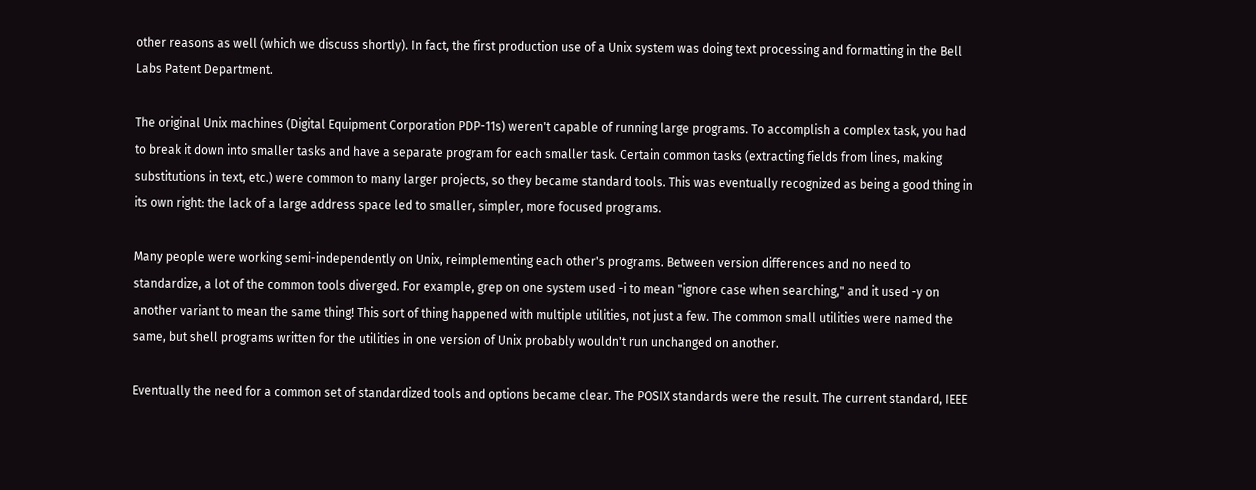other reasons as well (which we discuss shortly). In fact, the first production use of a Unix system was doing text processing and formatting in the Bell Labs Patent Department.

The original Unix machines (Digital Equipment Corporation PDP-11s) weren't capable of running large programs. To accomplish a complex task, you had to break it down into smaller tasks and have a separate program for each smaller task. Certain common tasks (extracting fields from lines, making substitutions in text, etc.) were common to many larger projects, so they became standard tools. This was eventually recognized as being a good thing in its own right: the lack of a large address space led to smaller, simpler, more focused programs.

Many people were working semi-independently on Unix, reimplementing each other's programs. Between version differences and no need to standardize, a lot of the common tools diverged. For example, grep on one system used -i to mean "ignore case when searching," and it used -y on another variant to mean the same thing! This sort of thing happened with multiple utilities, not just a few. The common small utilities were named the same, but shell programs written for the utilities in one version of Unix probably wouldn't run unchanged on another.

Eventually the need for a common set of standardized tools and options became clear. The POSIX standards were the result. The current standard, IEEE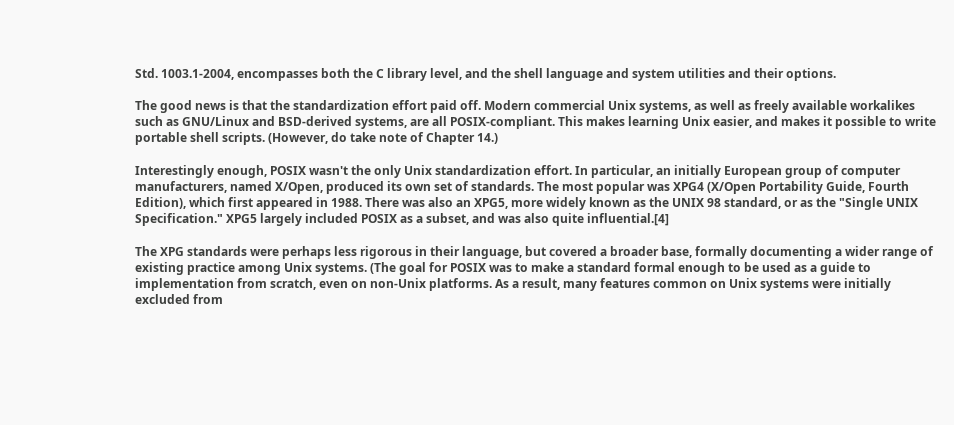Std. 1003.1-2004, encompasses both the C library level, and the shell language and system utilities and their options.

The good news is that the standardization effort paid off. Modern commercial Unix systems, as well as freely available workalikes such as GNU/Linux and BSD-derived systems, are all POSIX-compliant. This makes learning Unix easier, and makes it possible to write portable shell scripts. (However, do take note of Chapter 14.)

Interestingly enough, POSIX wasn't the only Unix standardization effort. In particular, an initially European group of computer manufacturers, named X/Open, produced its own set of standards. The most popular was XPG4 (X/Open Portability Guide, Fourth Edition), which first appeared in 1988. There was also an XPG5, more widely known as the UNIX 98 standard, or as the "Single UNIX Specification." XPG5 largely included POSIX as a subset, and was also quite influential.[4]

The XPG standards were perhaps less rigorous in their language, but covered a broader base, formally documenting a wider range of existing practice among Unix systems. (The goal for POSIX was to make a standard formal enough to be used as a guide to implementation from scratch, even on non-Unix platforms. As a result, many features common on Unix systems were initially excluded from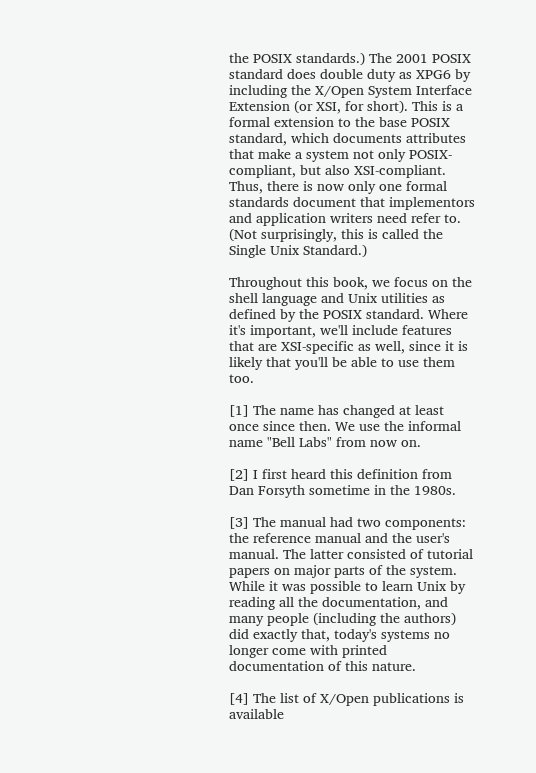the POSIX standards.) The 2001 POSIX standard does double duty as XPG6 by including the X/Open System Interface Extension (or XSI, for short). This is a formal extension to the base POSIX standard, which documents attributes that make a system not only POSIX-compliant, but also XSI-compliant. Thus, there is now only one formal standards document that implementors and application writers need refer to. (Not surprisingly, this is called the Single Unix Standard.)

Throughout this book, we focus on the shell language and Unix utilities as defined by the POSIX standard. Where it's important, we'll include features that are XSI-specific as well, since it is likely that you'll be able to use them too.

[1] The name has changed at least once since then. We use the informal name "Bell Labs" from now on.

[2] I first heard this definition from Dan Forsyth sometime in the 1980s.

[3] The manual had two components: the reference manual and the user's manual. The latter consisted of tutorial papers on major parts of the system. While it was possible to learn Unix by reading all the documentation, and many people (including the authors) did exactly that, today's systems no longer come with printed documentation of this nature.

[4] The list of X/Open publications is available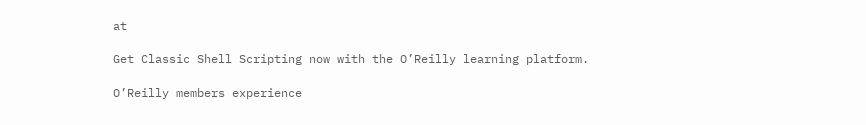at

Get Classic Shell Scripting now with the O’Reilly learning platform.

O’Reilly members experience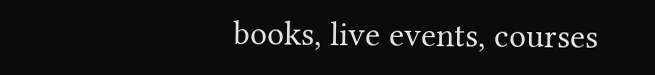books, live events, courses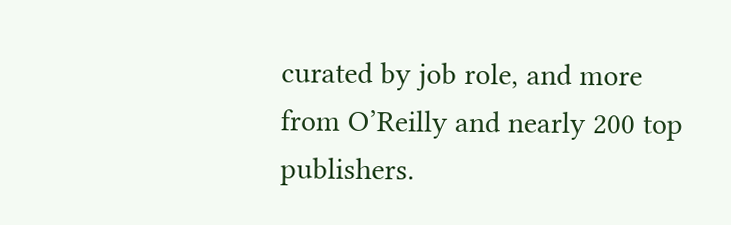curated by job role, and more from O’Reilly and nearly 200 top publishers.